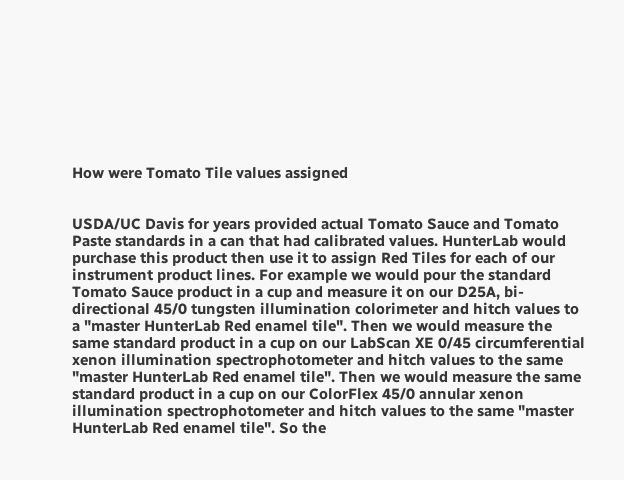How were Tomato Tile values assigned


USDA/UC Davis for years provided actual Tomato Sauce and Tomato Paste standards in a can that had calibrated values. HunterLab would purchase this product then use it to assign Red Tiles for each of our instrument product lines. For example we would pour the standard Tomato Sauce product in a cup and measure it on our D25A, bi-directional 45/0 tungsten illumination colorimeter and hitch values to a "master HunterLab Red enamel tile". Then we would measure the same standard product in a cup on our LabScan XE 0/45 circumferential xenon illumination spectrophotometer and hitch values to the same "master HunterLab Red enamel tile". Then we would measure the same standard product in a cup on our ColorFlex 45/0 annular xenon illumination spectrophotometer and hitch values to the same "master HunterLab Red enamel tile". So the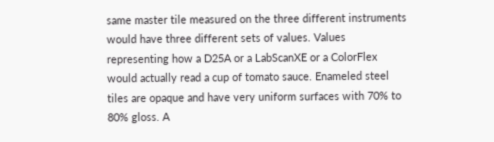same master tile measured on the three different instruments would have three different sets of values. Values representing how a D25A or a LabScanXE or a ColorFlex would actually read a cup of tomato sauce. Enameled steel tiles are opaque and have very uniform surfaces with 70% to 80% gloss. A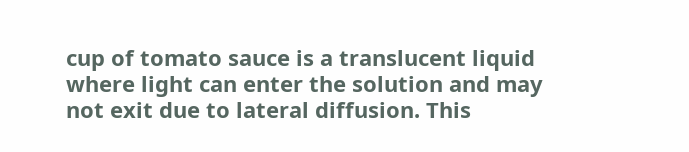cup of tomato sauce is a translucent liquid where light can enter the solution and may not exit due to lateral diffusion. This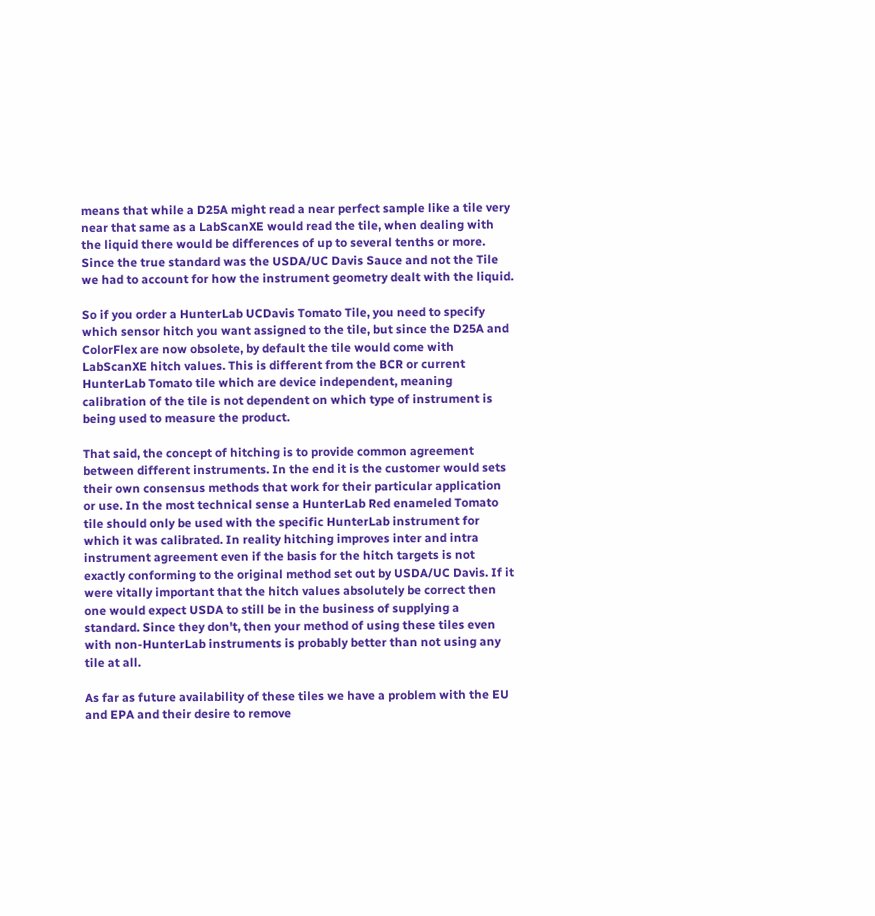means that while a D25A might read a near perfect sample like a tile very near that same as a LabScanXE would read the tile, when dealing with the liquid there would be differences of up to several tenths or more. Since the true standard was the USDA/UC Davis Sauce and not the Tile we had to account for how the instrument geometry dealt with the liquid.

So if you order a HunterLab UCDavis Tomato Tile, you need to specify which sensor hitch you want assigned to the tile, but since the D25A and ColorFlex are now obsolete, by default the tile would come with LabScanXE hitch values. This is different from the BCR or current HunterLab Tomato tile which are device independent, meaning calibration of the tile is not dependent on which type of instrument is being used to measure the product.

That said, the concept of hitching is to provide common agreement between different instruments. In the end it is the customer would sets their own consensus methods that work for their particular application or use. In the most technical sense a HunterLab Red enameled Tomato tile should only be used with the specific HunterLab instrument for which it was calibrated. In reality hitching improves inter and intra instrument agreement even if the basis for the hitch targets is not exactly conforming to the original method set out by USDA/UC Davis. If it were vitally important that the hitch values absolutely be correct then one would expect USDA to still be in the business of supplying a standard. Since they don't, then your method of using these tiles even with non-HunterLab instruments is probably better than not using any tile at all.

As far as future availability of these tiles we have a problem with the EU and EPA and their desire to remove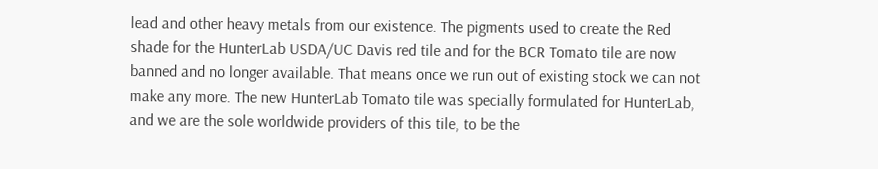lead and other heavy metals from our existence. The pigments used to create the Red shade for the HunterLab USDA/UC Davis red tile and for the BCR Tomato tile are now banned and no longer available. That means once we run out of existing stock we can not make any more. The new HunterLab Tomato tile was specially formulated for HunterLab, and we are the sole worldwide providers of this tile, to be the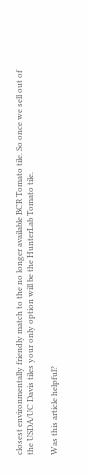closest environmentally friendly match to the no longer available BCR Tomato tile. So once we sell out of the USDA/UC Davis tiles your only option will be the HunterLab Tomato tile.

Was this article helpful?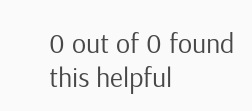0 out of 0 found this helpful